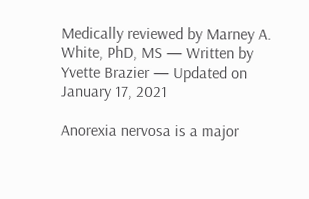Medically reviewed by Marney A. White, PhD, MS — Written by Yvette Brazier — Updated on January 17, 2021

Anorexia nervosa is a major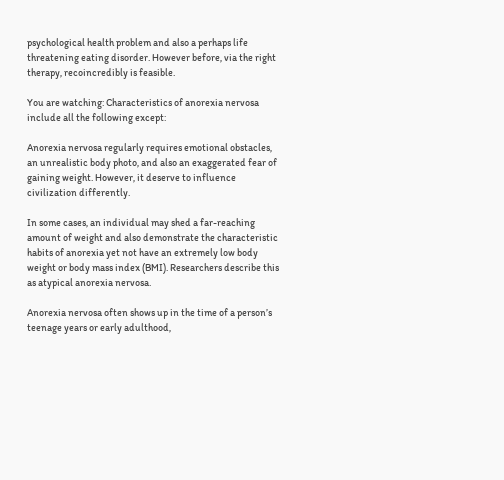psychological health problem and also a perhaps life threatening eating disorder. However before, via the right therapy, recoincredibly is feasible.

You are watching: Characteristics of anorexia nervosa include all the following except:

Anorexia nervosa regularly requires emotional obstacles, an unrealistic body photo, and also an exaggerated fear of gaining weight. However, it deserve to influence civilization differently.

In some cases, an individual may shed a far-reaching amount of weight and also demonstrate the characteristic habits of anorexia yet not have an extremely low body weight or body mass index (BMI). Researchers describe this as atypical anorexia nervosa.

Anorexia nervosa often shows up in the time of a person’s teenage years or early adulthood,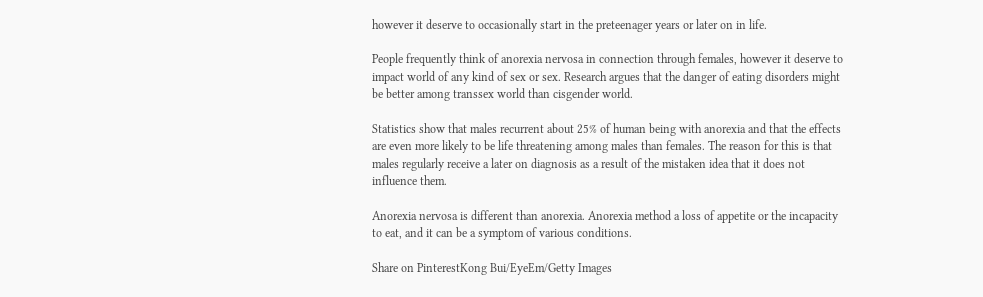however it deserve to occasionally start in the preteenager years or later on in life.

People frequently think of anorexia nervosa in connection through females, however it deserve to impact world of any kind of sex or sex. Research argues that the danger of eating disorders might be better among transsex world than cisgender world.

Statistics show that males recurrent about 25% of human being with anorexia and that the effects are even more likely to be life threatening among males than females. The reason for this is that males regularly receive a later on diagnosis as a result of the mistaken idea that it does not influence them.

Anorexia nervosa is different than anorexia. Anorexia method a loss of appetite or the incapacity to eat, and it can be a symptom of various conditions.

Share on PinterestKong Bui/EyeEm/Getty Images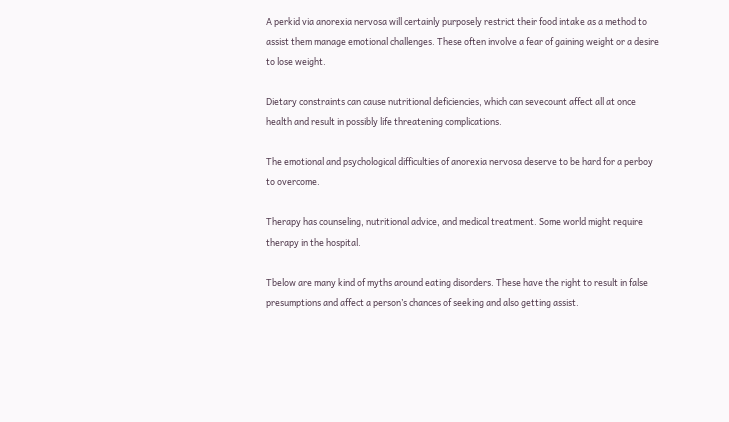A perkid via anorexia nervosa will certainly purposely restrict their food intake as a method to assist them manage emotional challenges. These often involve a fear of gaining weight or a desire to lose weight.

Dietary constraints can cause nutritional deficiencies, which can sevecount affect all at once health and result in possibly life threatening complications.

The emotional and psychological difficulties of anorexia nervosa deserve to be hard for a perboy to overcome.

Therapy has counseling, nutritional advice, and medical treatment. Some world might require therapy in the hospital.

Tbelow are many kind of myths around eating disorders. These have the right to result in false presumptions and affect a person’s chances of seeking and also getting assist.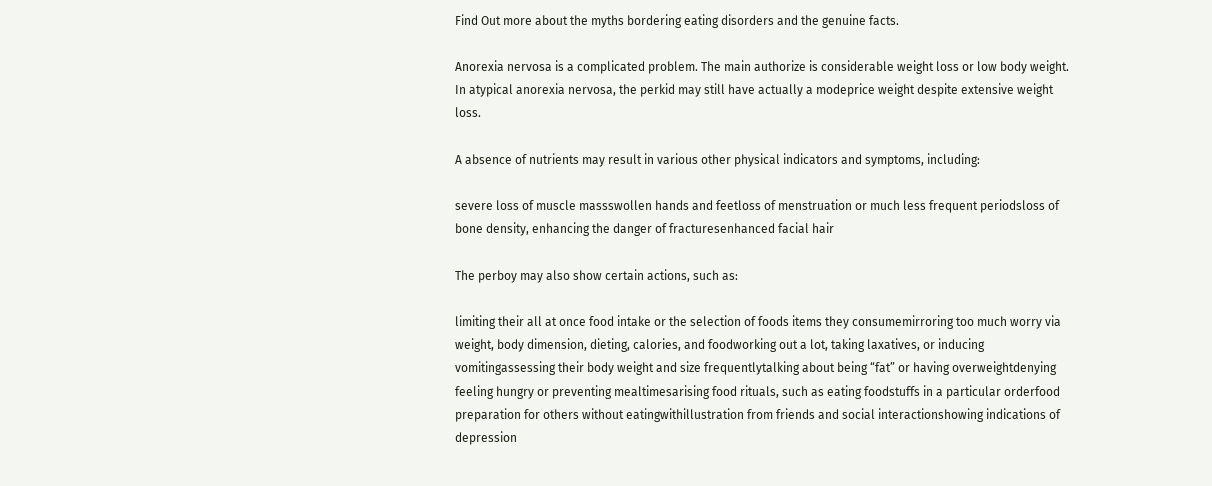Find Out more about the myths bordering eating disorders and the genuine facts.

Anorexia nervosa is a complicated problem. The main authorize is considerable weight loss or low body weight. In atypical anorexia nervosa, the perkid may still have actually a modeprice weight despite extensive weight loss.

A absence of nutrients may result in various other physical indicators and symptoms, including:

severe loss of muscle massswollen hands and feetloss of menstruation or much less frequent periodsloss of bone density, enhancing the danger of fracturesenhanced facial hair

The perboy may also show certain actions, such as:

limiting their all at once food intake or the selection of foods items they consumemirroring too much worry via weight, body dimension, dieting, calories, and foodworking out a lot, taking laxatives, or inducing vomitingassessing their body weight and size frequentlytalking about being “fat” or having overweightdenying feeling hungry or preventing mealtimesarising food rituals, such as eating foodstuffs in a particular orderfood preparation for others without eatingwithillustration from friends and social interactionshowing indications of depression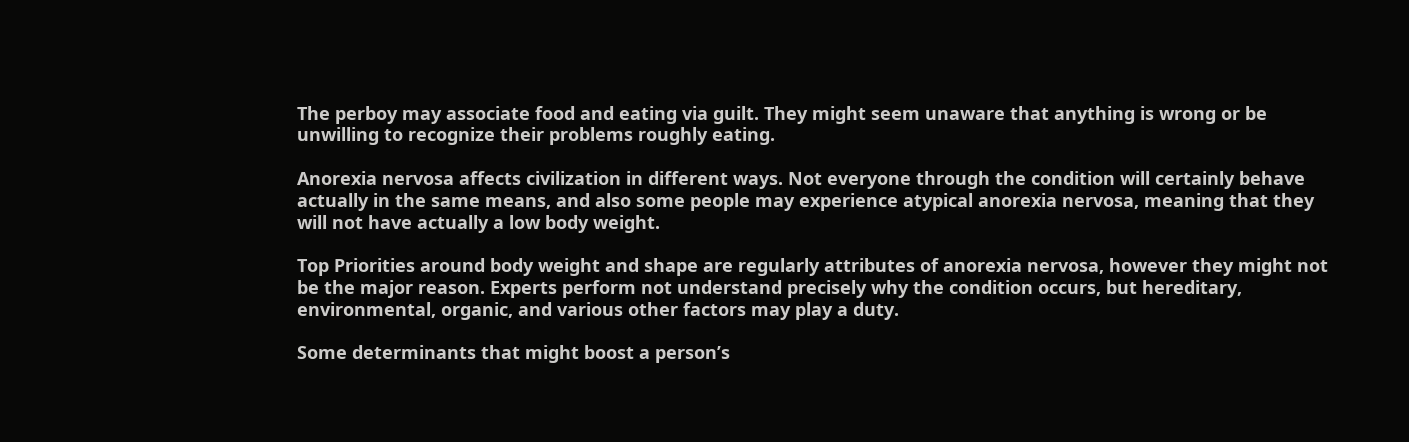The perboy may associate food and eating via guilt. They might seem unaware that anything is wrong or be unwilling to recognize their problems roughly eating.

Anorexia nervosa affects civilization in different ways. Not everyone through the condition will certainly behave actually in the same means, and also some people may experience atypical anorexia nervosa, meaning that they will not have actually a low body weight.

Top Priorities around body weight and shape are regularly attributes of anorexia nervosa, however they might not be the major reason. Experts perform not understand precisely why the condition occurs, but hereditary, environmental, organic, and various other factors may play a duty.

Some determinants that might boost a person’s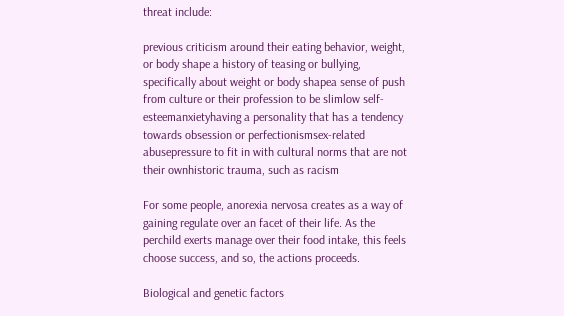threat include:

previous criticism around their eating behavior, weight, or body shape a history of teasing or bullying, specifically about weight or body shapea sense of push from culture or their profession to be slimlow self-esteemanxietyhaving a personality that has a tendency towards obsession or perfectionismsex-related abusepressure to fit in with cultural norms that are not their ownhistoric trauma, such as racism

For some people, anorexia nervosa creates as a way of gaining regulate over an facet of their life. As the perchild exerts manage over their food intake, this feels choose success, and so, the actions proceeds.

Biological and genetic factors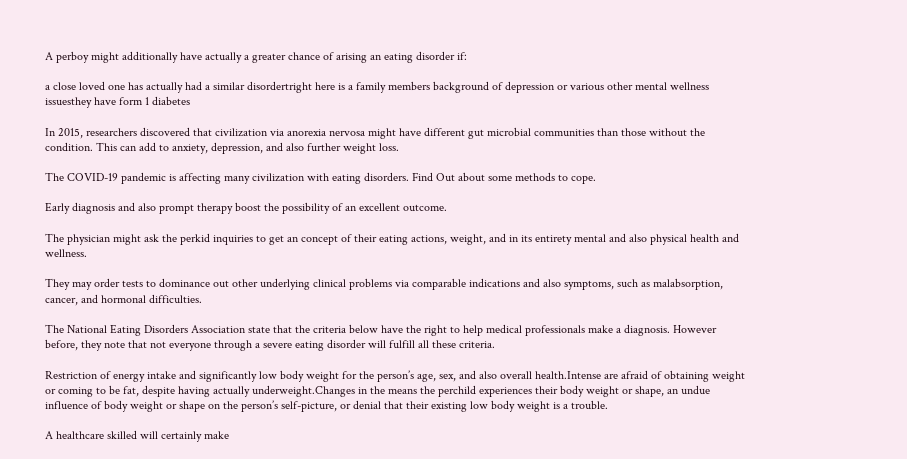A perboy might additionally have actually a greater chance of arising an eating disorder if:

a close loved one has actually had a similar disordertright here is a family members background of depression or various other mental wellness issuesthey have form 1 diabetes

In 2015, researchers discovered that civilization via anorexia nervosa might have different gut microbial communities than those without the condition. This can add to anxiety, depression, and also further weight loss.

The COVID-19 pandemic is affecting many civilization with eating disorders. Find Out about some methods to cope.

Early diagnosis and also prompt therapy boost the possibility of an excellent outcome.

The physician might ask the perkid inquiries to get an concept of their eating actions, weight, and in its entirety mental and also physical health and wellness.

They may order tests to dominance out other underlying clinical problems via comparable indications and also symptoms, such as malabsorption, cancer, and hormonal difficulties.

The National Eating Disorders Association state that the criteria below have the right to help medical professionals make a diagnosis. However before, they note that not everyone through a severe eating disorder will fulfill all these criteria.

Restriction of energy intake and significantly low body weight for the person’s age, sex, and also overall health.Intense are afraid of obtaining weight or coming to be fat, despite having actually underweight.Changes in the means the perchild experiences their body weight or shape, an undue influence of body weight or shape on the person’s self-picture, or denial that their existing low body weight is a trouble.

A healthcare skilled will certainly make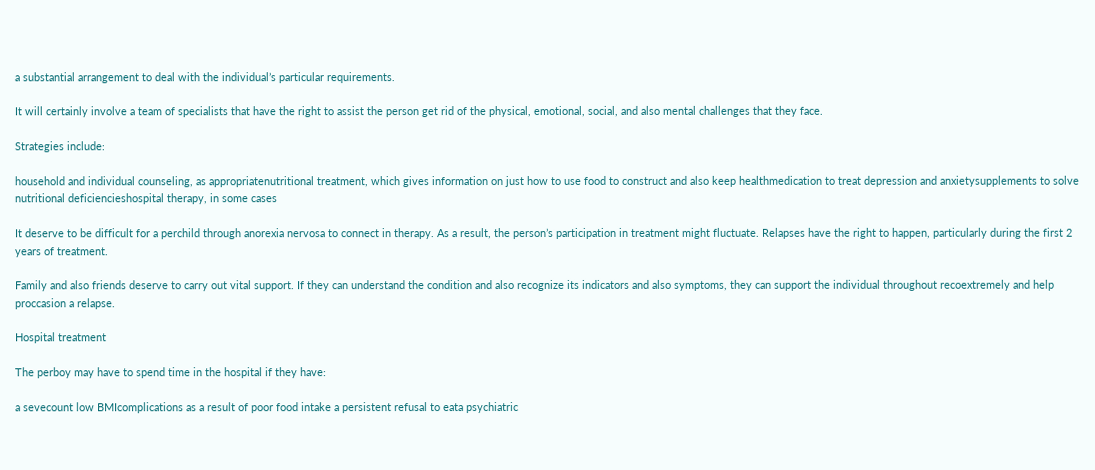a substantial arrangement to deal with the individual’s particular requirements.

It will certainly involve a team of specialists that have the right to assist the person get rid of the physical, emotional, social, and also mental challenges that they face.

Strategies include:

household and individual counseling, as appropriatenutritional treatment, which gives information on just how to use food to construct and also keep healthmedication to treat depression and anxietysupplements to solve nutritional deficiencieshospital therapy, in some cases

It deserve to be difficult for a perchild through anorexia nervosa to connect in therapy. As a result, the person’s participation in treatment might fluctuate. Relapses have the right to happen, particularly during the first 2 years of treatment.

Family and also friends deserve to carry out vital support. If they can understand the condition and also recognize its indicators and also symptoms, they can support the individual throughout recoextremely and help proccasion a relapse.

Hospital treatment

The perboy may have to spend time in the hospital if they have:

a sevecount low BMIcomplications as a result of poor food intake a persistent refusal to eata psychiatric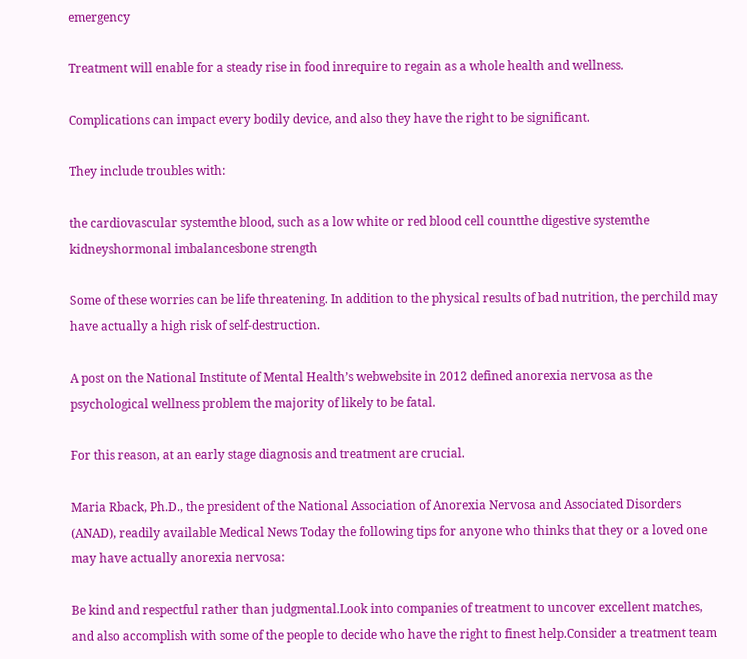emergency

Treatment will enable for a steady rise in food inrequire to regain as a whole health and wellness.

Complications can impact every bodily device, and also they have the right to be significant.

They include troubles with:

the cardiovascular systemthe blood, such as a low white or red blood cell countthe digestive systemthe kidneyshormonal imbalancesbone strength

Some of these worries can be life threatening. In addition to the physical results of bad nutrition, the perchild may have actually a high risk of self-destruction.

A post on the National Institute of Mental Health’s webwebsite in 2012 defined anorexia nervosa as the psychological wellness problem the majority of likely to be fatal.

For this reason, at an early stage diagnosis and treatment are crucial.

Maria Rback, Ph.D., the president of the National Association of Anorexia Nervosa and Associated Disorders (ANAD), readily available Medical News Today the following tips for anyone who thinks that they or a loved one may have actually anorexia nervosa:

Be kind and respectful rather than judgmental.Look into companies of treatment to uncover excellent matches, and also accomplish with some of the people to decide who have the right to finest help.Consider a treatment team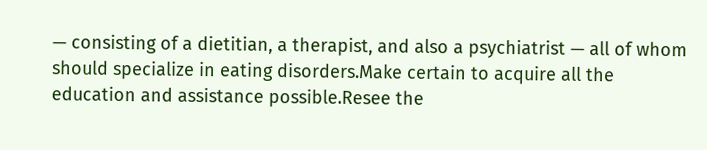— consisting of a dietitian, a therapist, and also a psychiatrist — all of whom should specialize in eating disorders.Make certain to acquire all the education and assistance possible.Resee the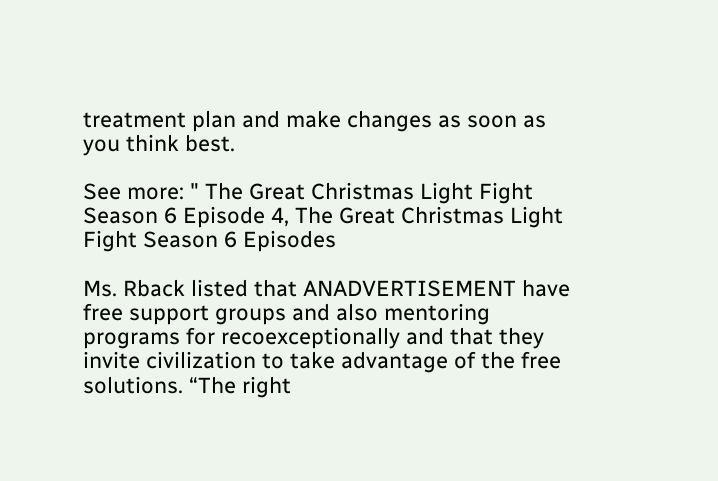treatment plan and make changes as soon as you think best.

See more: " The Great Christmas Light Fight Season 6 Episode 4, The Great Christmas Light Fight Season 6 Episodes

Ms. Rback listed that ANADVERTISEMENT have free support groups and also mentoring programs for recoexceptionally and that they invite civilization to take advantage of the free solutions. “The right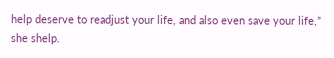help deserve to readjust your life, and also even save your life,” she shelp.